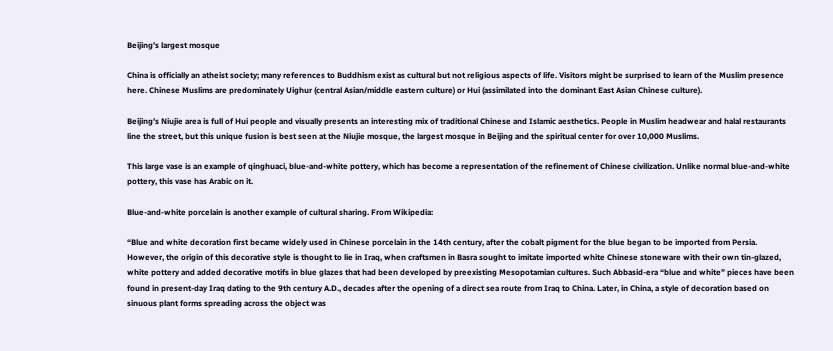Beijing’s largest mosque

China is officially an atheist society; many references to Buddhism exist as cultural but not religious aspects of life. Visitors might be surprised to learn of the Muslim presence here. Chinese Muslims are predominately Uighur (central Asian/middle eastern culture) or Hui (assimilated into the dominant East Asian Chinese culture).

Beijing’s Niujie area is full of Hui people and visually presents an interesting mix of traditional Chinese and Islamic aesthetics. People in Muslim headwear and halal restaurants line the street, but this unique fusion is best seen at the Niujie mosque, the largest mosque in Beijing and the spiritual center for over 10,000 Muslims.

This large vase is an example of qinghuaci, blue-and-white pottery, which has become a representation of the refinement of Chinese civilization. Unlike normal blue-and-white pottery, this vase has Arabic on it.

Blue-and-white porcelain is another example of cultural sharing. From Wikipedia:

“Blue and white decoration first became widely used in Chinese porcelain in the 14th century, after the cobalt pigment for the blue began to be imported from Persia. However, the origin of this decorative style is thought to lie in Iraq, when craftsmen in Basra sought to imitate imported white Chinese stoneware with their own tin-glazed, white pottery and added decorative motifs in blue glazes that had been developed by preexisting Mesopotamian cultures. Such Abbasid-era “blue and white” pieces have been found in present-day Iraq dating to the 9th century A.D., decades after the opening of a direct sea route from Iraq to China. Later, in China, a style of decoration based on sinuous plant forms spreading across the object was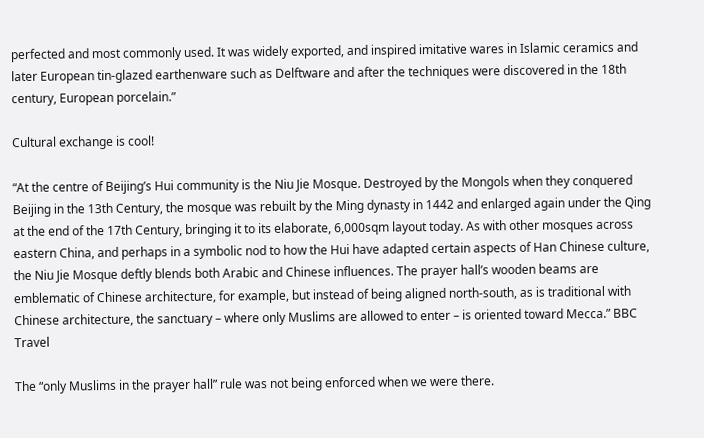perfected and most commonly used. It was widely exported, and inspired imitative wares in Islamic ceramics and later European tin-glazed earthenware such as Delftware and after the techniques were discovered in the 18th century, European porcelain.”

Cultural exchange is cool!

“At the centre of Beijing’s Hui community is the Niu Jie Mosque. Destroyed by the Mongols when they conquered Beijing in the 13th Century, the mosque was rebuilt by the Ming dynasty in 1442 and enlarged again under the Qing at the end of the 17th Century, bringing it to its elaborate, 6,000sqm layout today. As with other mosques across eastern China, and perhaps in a symbolic nod to how the Hui have adapted certain aspects of Han Chinese culture, the Niu Jie Mosque deftly blends both Arabic and Chinese influences. The prayer hall’s wooden beams are emblematic of Chinese architecture, for example, but instead of being aligned north-south, as is traditional with Chinese architecture, the sanctuary – where only Muslims are allowed to enter – is oriented toward Mecca.” BBC Travel

The “only Muslims in the prayer hall” rule was not being enforced when we were there.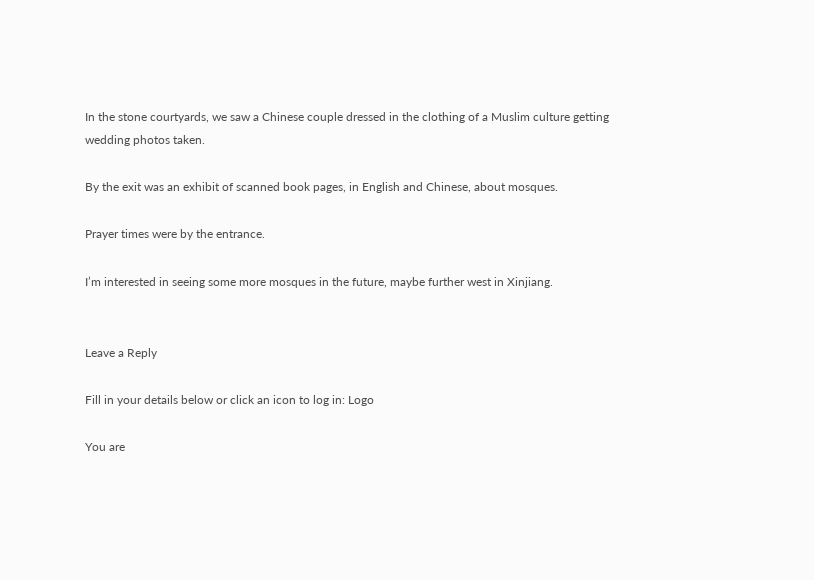In the stone courtyards, we saw a Chinese couple dressed in the clothing of a Muslim culture getting wedding photos taken.

By the exit was an exhibit of scanned book pages, in English and Chinese, about mosques.

Prayer times were by the entrance.

I’m interested in seeing some more mosques in the future, maybe further west in Xinjiang.


Leave a Reply

Fill in your details below or click an icon to log in: Logo

You are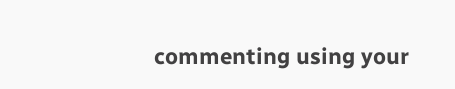commenting using your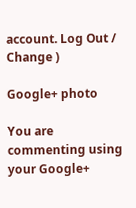account. Log Out /  Change )

Google+ photo

You are commenting using your Google+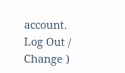account. Log Out /  Change )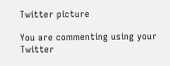Twitter picture

You are commenting using your Twitter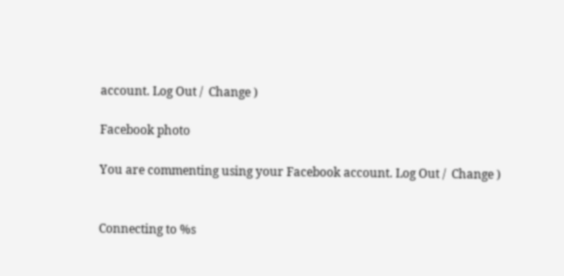account. Log Out /  Change )

Facebook photo

You are commenting using your Facebook account. Log Out /  Change )


Connecting to %s